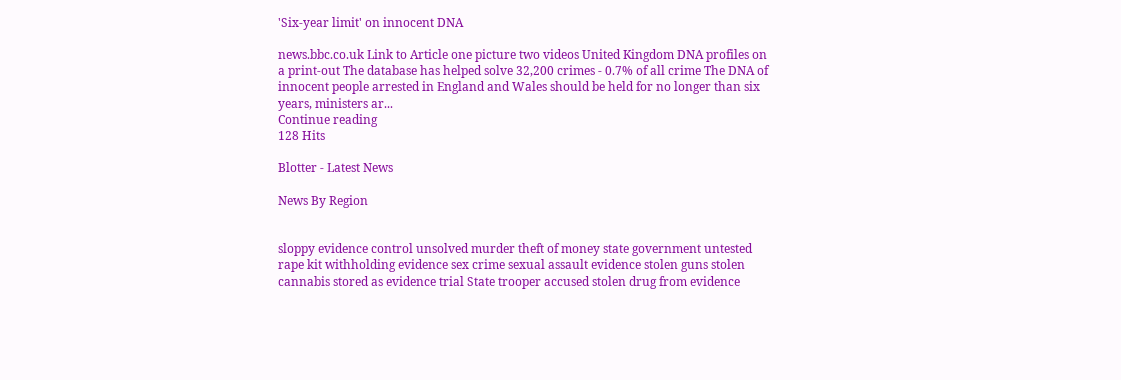'Six-year limit' on innocent DNA

news.bbc.co.uk Link to Article one picture two videos United Kingdom DNA profiles on a print-out The database has helped solve 32,200 crimes - 0.7% of all crime The DNA of innocent people arrested in England and Wales should be held for no longer than six years, ministers ar...
Continue reading
128 Hits

Blotter - Latest News

News By Region


sloppy evidence control unsolved murder theft of money state government untested rape kit withholding evidence sex crime sexual assault evidence stolen guns stolen cannabis stored as evidence trial State trooper accused stolen drug from evidence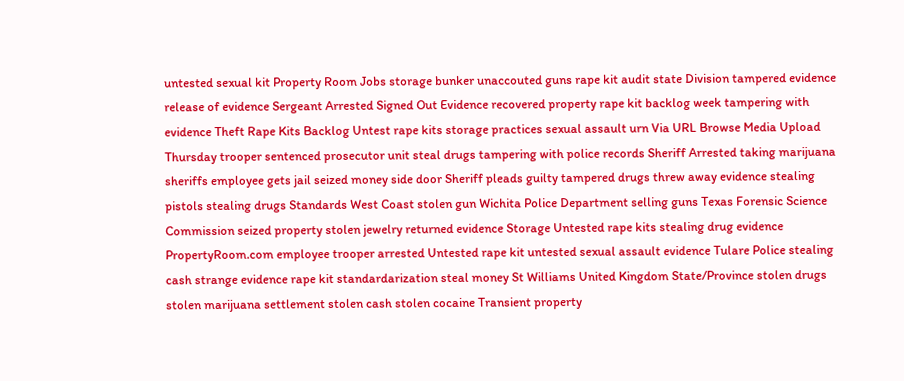untested sexual kit Property Room Jobs storage bunker unaccouted guns rape kit audit state Division tampered evidence release of evidence Sergeant Arrested Signed Out Evidence recovered property rape kit backlog week tampering with evidence Theft Rape Kits Backlog Untest rape kits storage practices sexual assault urn Via URL Browse Media Upload Thursday trooper sentenced prosecutor unit steal drugs tampering with police records Sheriff Arrested taking marijuana sheriffs employee gets jail seized money side door Sheriff pleads guilty tampered drugs threw away evidence stealing pistols stealing drugs Standards West Coast stolen gun Wichita Police Department selling guns Texas Forensic Science Commission seized property stolen jewelry returned evidence Storage Untested rape kits stealing drug evidence PropertyRoom.com employee trooper arrested Untested rape kit untested sexual assault evidence Tulare Police stealing cash strange evidence rape kit standardarization steal money St Williams United Kingdom State/Province stolen drugs stolen marijuana settlement stolen cash stolen cocaine Transient property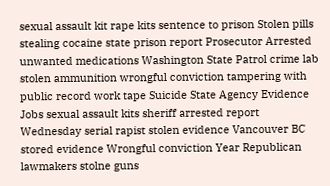sexual assault kit rape kits sentence to prison Stolen pills stealing cocaine state prison report Prosecutor Arrested unwanted medications Washington State Patrol crime lab stolen ammunition wrongful conviction tampering with public record work tape Suicide State Agency Evidence Jobs sexual assault kits sheriff arrested report Wednesday serial rapist stolen evidence Vancouver BC stored evidence Wrongful conviction Year Republican lawmakers stolne guns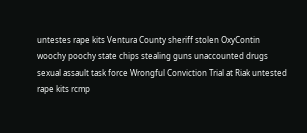untestes rape kits Ventura County sheriff stolen OxyContin woochy poochy state chips stealing guns unaccounted drugs sexual assault task force Wrongful Conviction Trial at Riak untested rape kits rcmp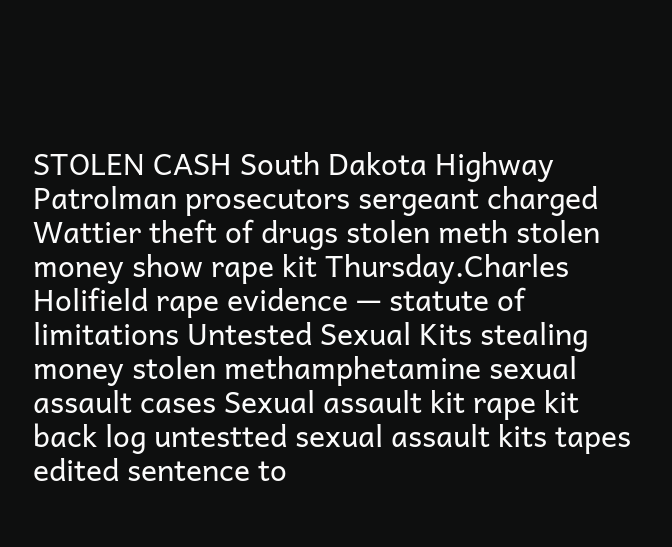STOLEN CASH South Dakota Highway Patrolman prosecutors sergeant charged Wattier theft of drugs stolen meth stolen money show rape kit Thursday.Charles Holifield rape evidence — statute of limitations Untested Sexual Kits stealing money stolen methamphetamine sexual assault cases Sexual assault kit rape kit back log untestted sexual assault kits tapes edited sentence to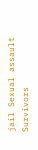jail Sexual assault Survivors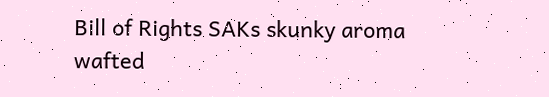Bill of Rights SAKs skunky aroma wafted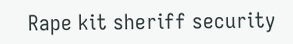Rape kit sheriff security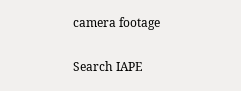camera footage

Search IAPE